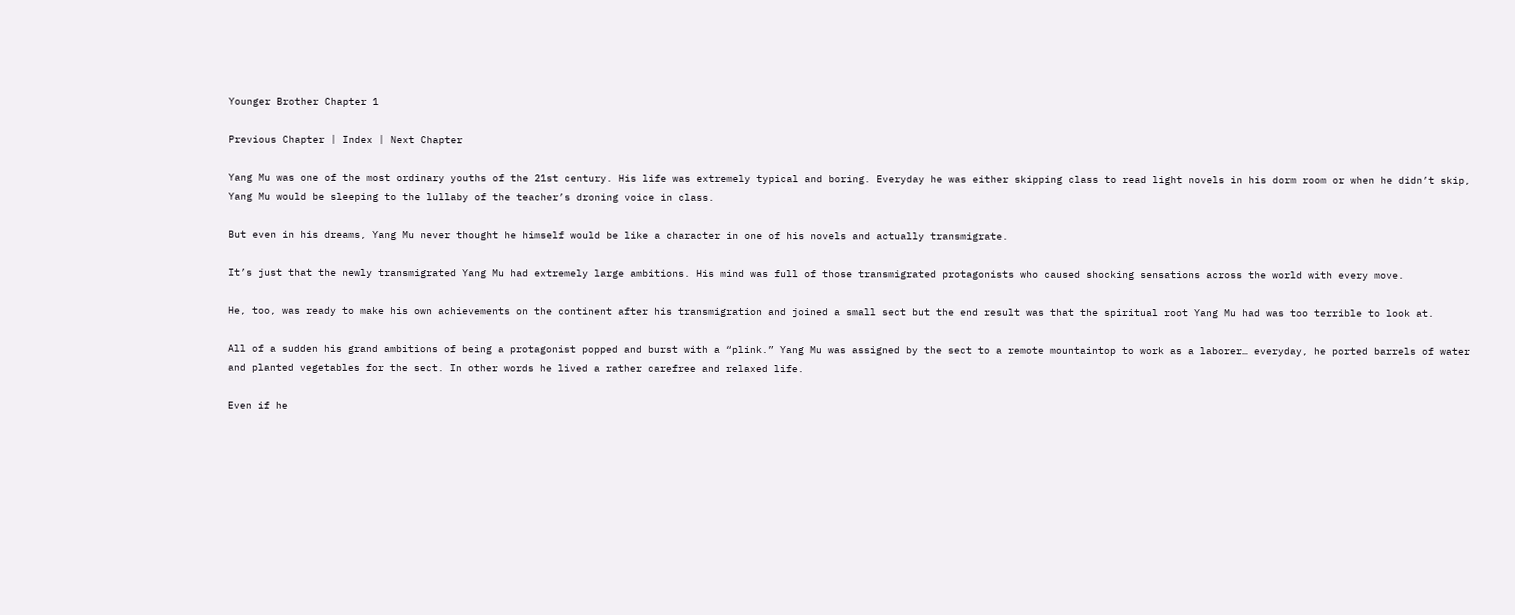Younger Brother Chapter 1

Previous Chapter | Index | Next Chapter

Yang Mu was one of the most ordinary youths of the 21st century. His life was extremely typical and boring. Everyday he was either skipping class to read light novels in his dorm room or when he didn’t skip, Yang Mu would be sleeping to the lullaby of the teacher’s droning voice in class.

But even in his dreams, Yang Mu never thought he himself would be like a character in one of his novels and actually transmigrate.

It’s just that the newly transmigrated Yang Mu had extremely large ambitions. His mind was full of those transmigrated protagonists who caused shocking sensations across the world with every move.

He, too, was ready to make his own achievements on the continent after his transmigration and joined a small sect but the end result was that the spiritual root Yang Mu had was too terrible to look at.

All of a sudden his grand ambitions of being a protagonist popped and burst with a “plink.” Yang Mu was assigned by the sect to a remote mountaintop to work as a laborer… everyday, he ported barrels of water and planted vegetables for the sect. In other words he lived a rather carefree and relaxed life.

Even if he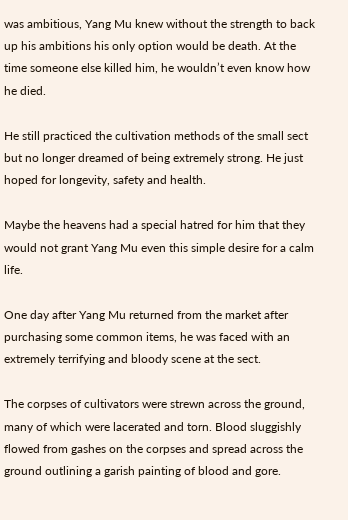was ambitious, Yang Mu knew without the strength to back up his ambitions his only option would be death. At the time someone else killed him, he wouldn’t even know how he died.

He still practiced the cultivation methods of the small sect but no longer dreamed of being extremely strong. He just hoped for longevity, safety and health.

Maybe the heavens had a special hatred for him that they would not grant Yang Mu even this simple desire for a calm life.

One day after Yang Mu returned from the market after purchasing some common items, he was faced with an extremely terrifying and bloody scene at the sect.

The corpses of cultivators were strewn across the ground, many of which were lacerated and torn. Blood sluggishly flowed from gashes on the corpses and spread across the ground outlining a garish painting of blood and gore.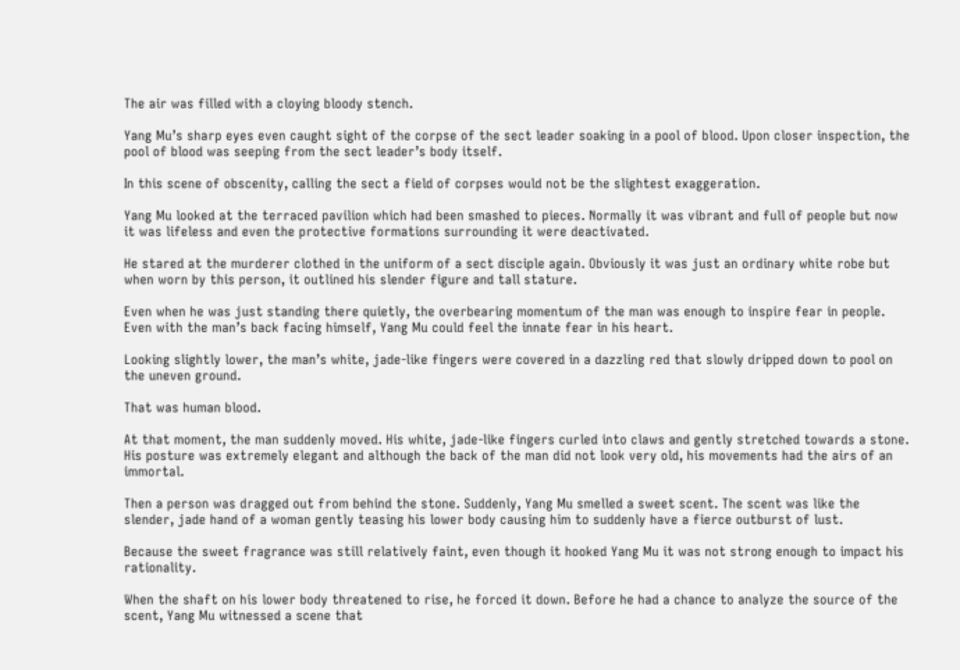The air was filled with a cloying bloody stench.

Yang Mu’s sharp eyes even caught sight of the corpse of the sect leader soaking in a pool of blood. Upon closer inspection, the pool of blood was seeping from the sect leader’s body itself.

In this scene of obscenity, calling the sect a field of corpses would not be the slightest exaggeration.

Yang Mu looked at the terraced pavilion which had been smashed to pieces. Normally it was vibrant and full of people but now it was lifeless and even the protective formations surrounding it were deactivated.

He stared at the murderer clothed in the uniform of a sect disciple again. Obviously it was just an ordinary white robe but when worn by this person, it outlined his slender figure and tall stature.

Even when he was just standing there quietly, the overbearing momentum of the man was enough to inspire fear in people. Even with the man’s back facing himself, Yang Mu could feel the innate fear in his heart.

Looking slightly lower, the man’s white, jade-like fingers were covered in a dazzling red that slowly dripped down to pool on the uneven ground.

That was human blood.

At that moment, the man suddenly moved. His white, jade-like fingers curled into claws and gently stretched towards a stone. His posture was extremely elegant and although the back of the man did not look very old, his movements had the airs of an immortal.

Then a person was dragged out from behind the stone. Suddenly, Yang Mu smelled a sweet scent. The scent was like the slender, jade hand of a woman gently teasing his lower body causing him to suddenly have a fierce outburst of lust.

Because the sweet fragrance was still relatively faint, even though it hooked Yang Mu it was not strong enough to impact his rationality.

When the shaft on his lower body threatened to rise, he forced it down. Before he had a chance to analyze the source of the scent, Yang Mu witnessed a scene that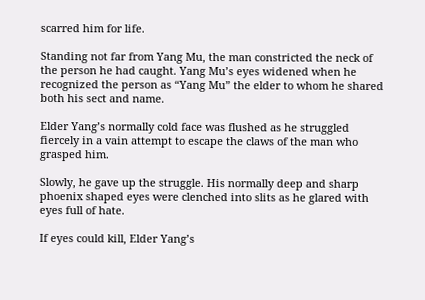scarred him for life.

Standing not far from Yang Mu, the man constricted the neck of the person he had caught. Yang Mu’s eyes widened when he recognized the person as “Yang Mu” the elder to whom he shared both his sect and name.

Elder Yang’s normally cold face was flushed as he struggled fiercely in a vain attempt to escape the claws of the man who grasped him.

Slowly, he gave up the struggle. His normally deep and sharp phoenix shaped eyes were clenched into slits as he glared with eyes full of hate.

If eyes could kill, Elder Yang’s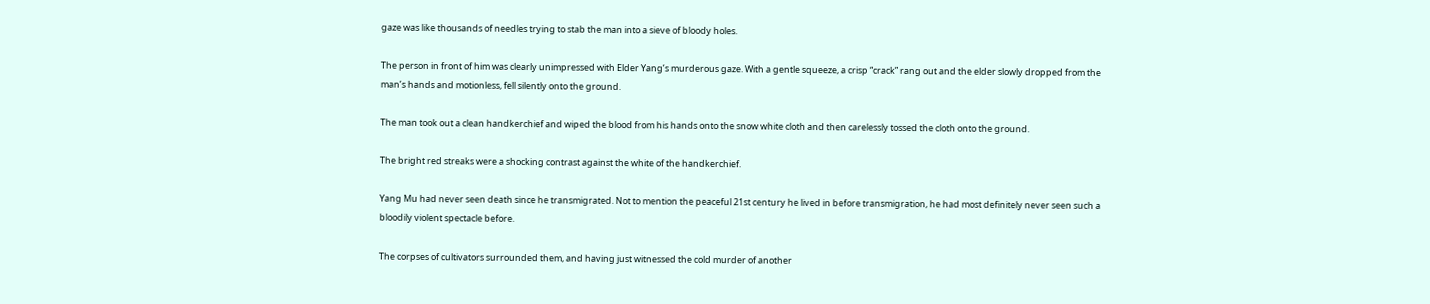gaze was like thousands of needles trying to stab the man into a sieve of bloody holes.

The person in front of him was clearly unimpressed with Elder Yang’s murderous gaze. With a gentle squeeze, a crisp “crack” rang out and the elder slowly dropped from the man’s hands and motionless, fell silently onto the ground.

The man took out a clean handkerchief and wiped the blood from his hands onto the snow white cloth and then carelessly tossed the cloth onto the ground.

The bright red streaks were a shocking contrast against the white of the handkerchief.

Yang Mu had never seen death since he transmigrated. Not to mention the peaceful 21st century he lived in before transmigration, he had most definitely never seen such a bloodily violent spectacle before.

The corpses of cultivators surrounded them, and having just witnessed the cold murder of another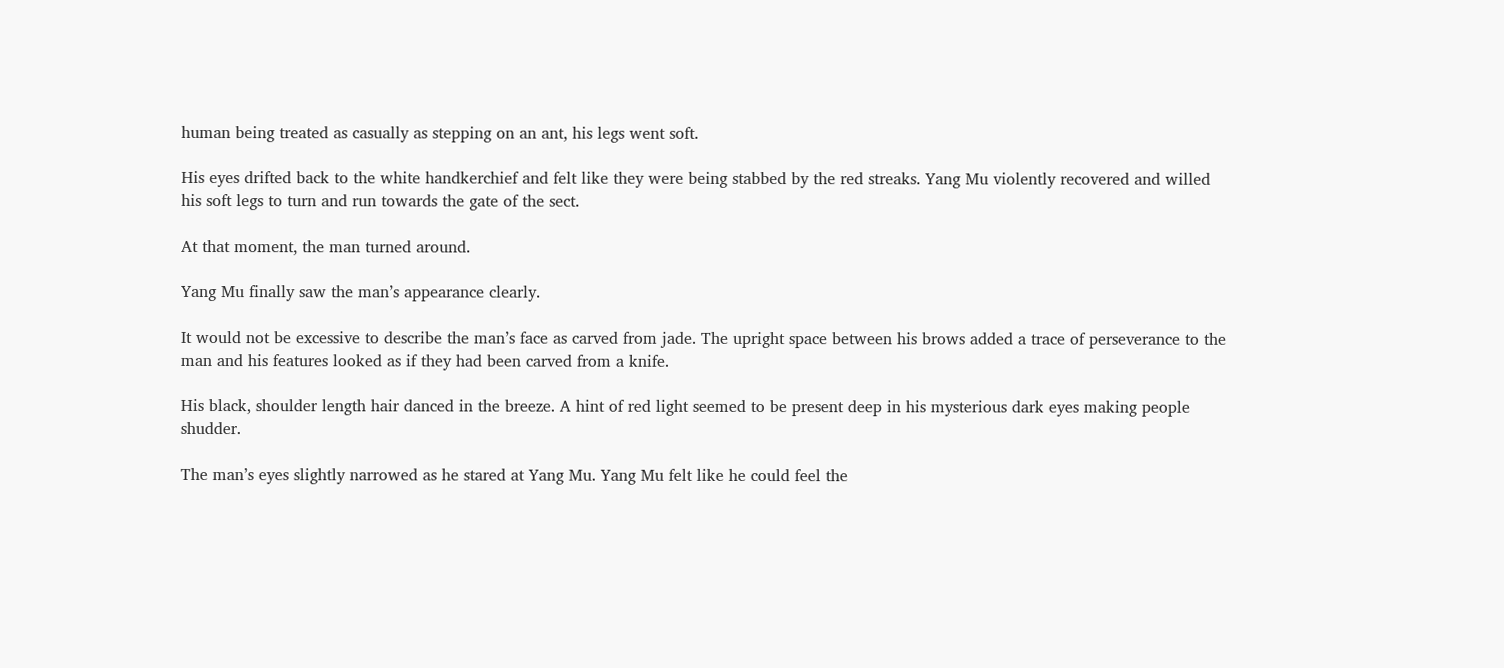human being treated as casually as stepping on an ant, his legs went soft.

His eyes drifted back to the white handkerchief and felt like they were being stabbed by the red streaks. Yang Mu violently recovered and willed his soft legs to turn and run towards the gate of the sect.

At that moment, the man turned around.

Yang Mu finally saw the man’s appearance clearly.

It would not be excessive to describe the man’s face as carved from jade. The upright space between his brows added a trace of perseverance to the man and his features looked as if they had been carved from a knife.

His black, shoulder length hair danced in the breeze. A hint of red light seemed to be present deep in his mysterious dark eyes making people shudder.

The man’s eyes slightly narrowed as he stared at Yang Mu. Yang Mu felt like he could feel the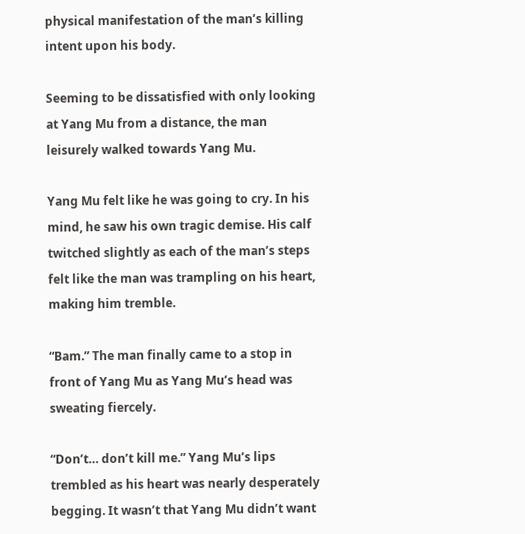physical manifestation of the man’s killing intent upon his body.

Seeming to be dissatisfied with only looking at Yang Mu from a distance, the man leisurely walked towards Yang Mu.

Yang Mu felt like he was going to cry. In his mind, he saw his own tragic demise. His calf twitched slightly as each of the man’s steps felt like the man was trampling on his heart, making him tremble.

“Bam.” The man finally came to a stop in front of Yang Mu as Yang Mu’s head was sweating fiercely.

“Don’t… don’t kill me.” Yang Mu’s lips trembled as his heart was nearly desperately begging. It wasn’t that Yang Mu didn’t want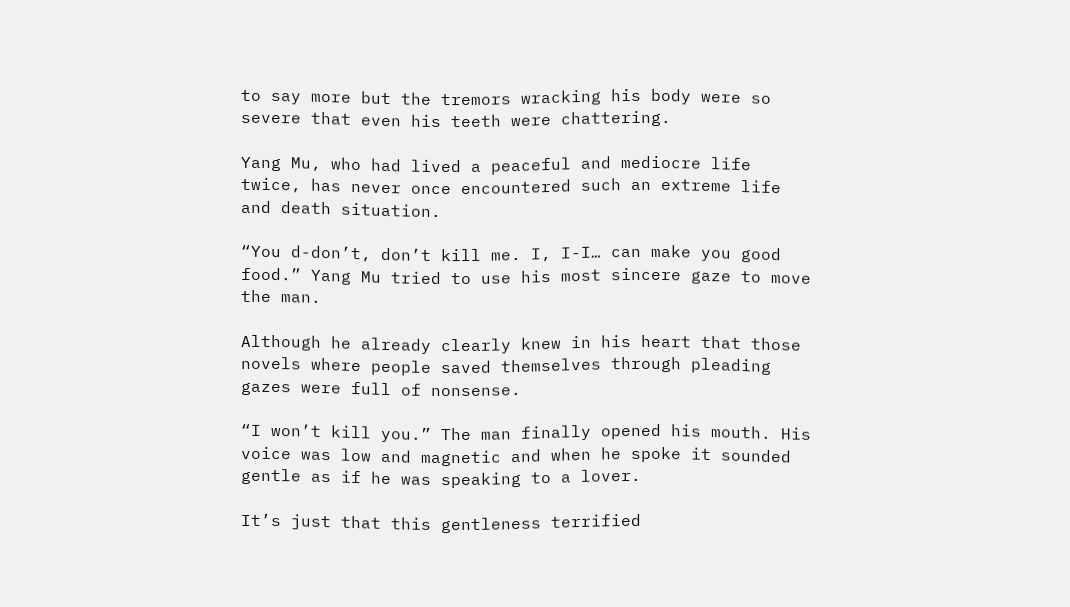to say more but the tremors wracking his body were so severe that even his teeth were chattering.

Yang Mu, who had lived a peaceful and mediocre life twice, has never once encountered such an extreme life and death situation.

“You d-don’t, don’t kill me. I, I-I… can make you good food.” Yang Mu tried to use his most sincere gaze to move the man.

Although he already clearly knew in his heart that those novels where people saved themselves through pleading gazes were full of nonsense.

“I won’t kill you.” The man finally opened his mouth. His voice was low and magnetic and when he spoke it sounded gentle as if he was speaking to a lover.

It’s just that this gentleness terrified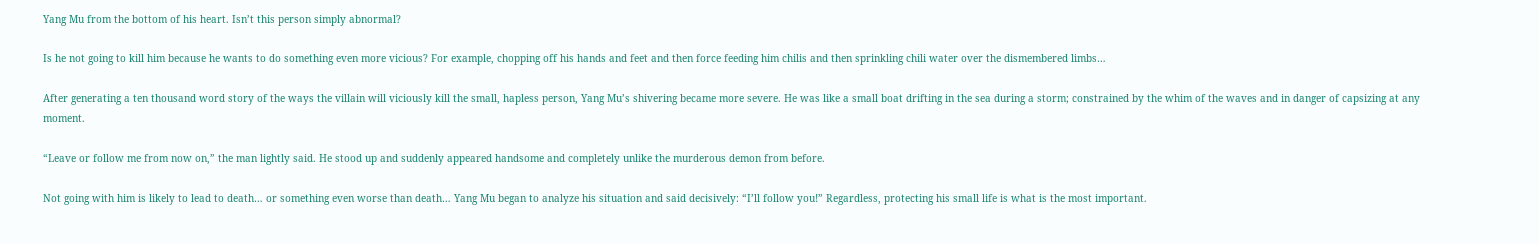Yang Mu from the bottom of his heart. Isn’t this person simply abnormal?

Is he not going to kill him because he wants to do something even more vicious? For example, chopping off his hands and feet and then force feeding him chilis and then sprinkling chili water over the dismembered limbs…

After generating a ten thousand word story of the ways the villain will viciously kill the small, hapless person, Yang Mu’s shivering became more severe. He was like a small boat drifting in the sea during a storm; constrained by the whim of the waves and in danger of capsizing at any moment.

“Leave or follow me from now on,” the man lightly said. He stood up and suddenly appeared handsome and completely unlike the murderous demon from before.

Not going with him is likely to lead to death… or something even worse than death… Yang Mu began to analyze his situation and said decisively: “I’ll follow you!” Regardless, protecting his small life is what is the most important.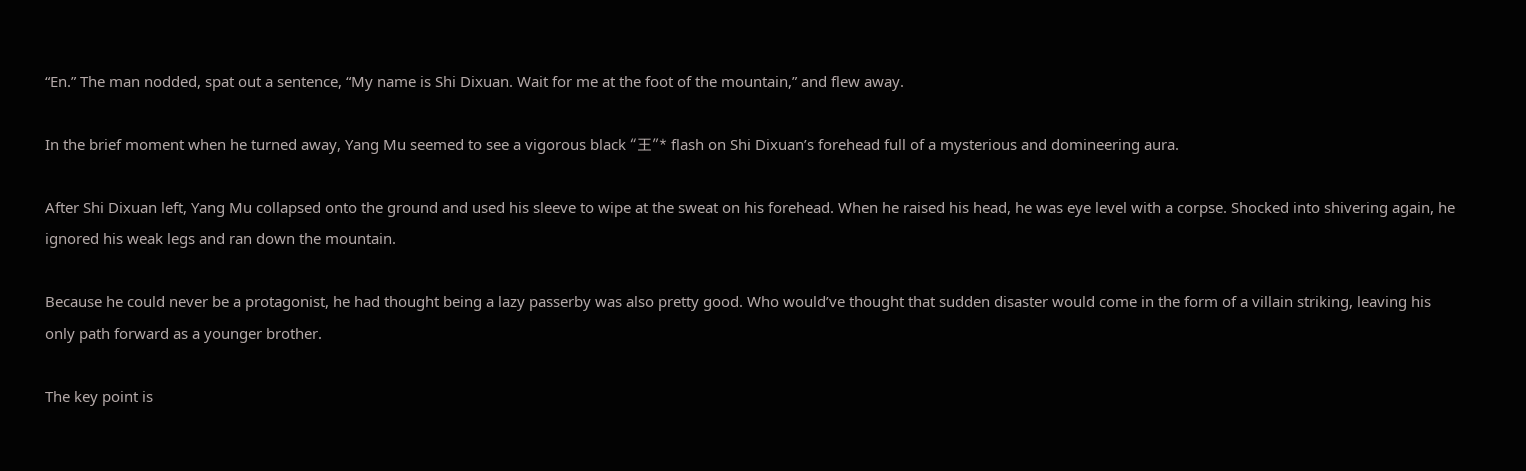“En.” The man nodded, spat out a sentence, “My name is Shi Dixuan. Wait for me at the foot of the mountain,” and flew away.

In the brief moment when he turned away, Yang Mu seemed to see a vigorous black “王”* flash on Shi Dixuan’s forehead full of a mysterious and domineering aura.

After Shi Dixuan left, Yang Mu collapsed onto the ground and used his sleeve to wipe at the sweat on his forehead. When he raised his head, he was eye level with a corpse. Shocked into shivering again, he ignored his weak legs and ran down the mountain.

Because he could never be a protagonist, he had thought being a lazy passerby was also pretty good. Who would’ve thought that sudden disaster would come in the form of a villain striking, leaving his only path forward as a younger brother.

The key point is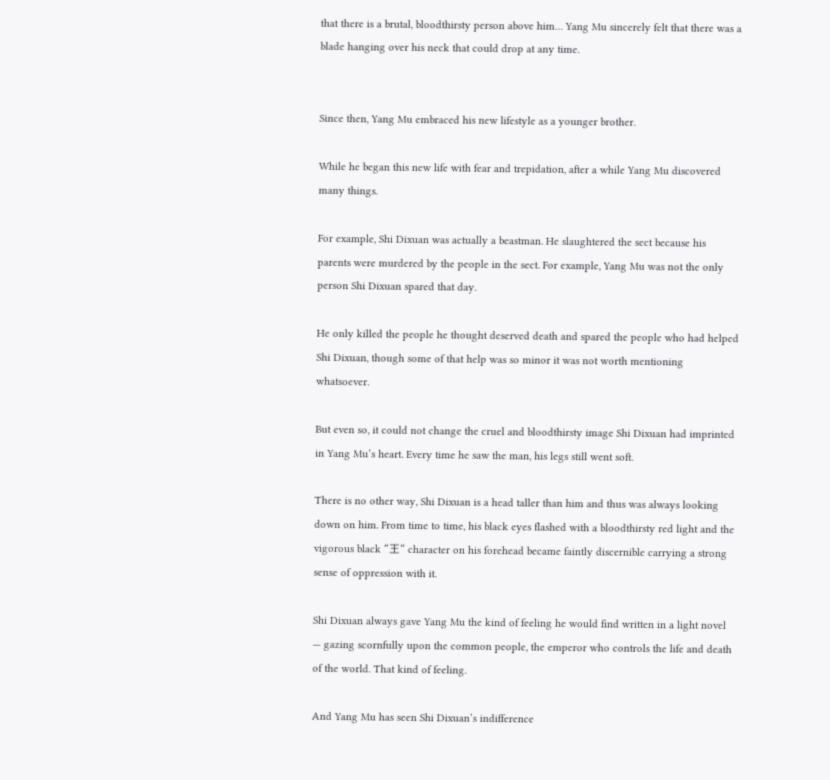that there is a brutal, bloodthirsty person above him… Yang Mu sincerely felt that there was a blade hanging over his neck that could drop at any time.


Since then, Yang Mu embraced his new lifestyle as a younger brother.

While he began this new life with fear and trepidation, after a while Yang Mu discovered many things.

For example, Shi Dixuan was actually a beastman. He slaughtered the sect because his parents were murdered by the people in the sect. For example, Yang Mu was not the only person Shi Dixuan spared that day.

He only killed the people he thought deserved death and spared the people who had helped Shi Dixuan, though some of that help was so minor it was not worth mentioning whatsoever.

But even so, it could not change the cruel and bloodthirsty image Shi Dixuan had imprinted in Yang Mu’s heart. Every time he saw the man, his legs still went soft.

There is no other way, Shi Dixuan is a head taller than him and thus was always looking down on him. From time to time, his black eyes flashed with a bloodthirsty red light and the vigorous black “王” character on his forehead became faintly discernible carrying a strong sense of oppression with it.

Shi Dixuan always gave Yang Mu the kind of feeling he would find written in a light novel — gazing scornfully upon the common people, the emperor who controls the life and death of the world. That kind of feeling.

And Yang Mu has seen Shi Dixuan’s indifference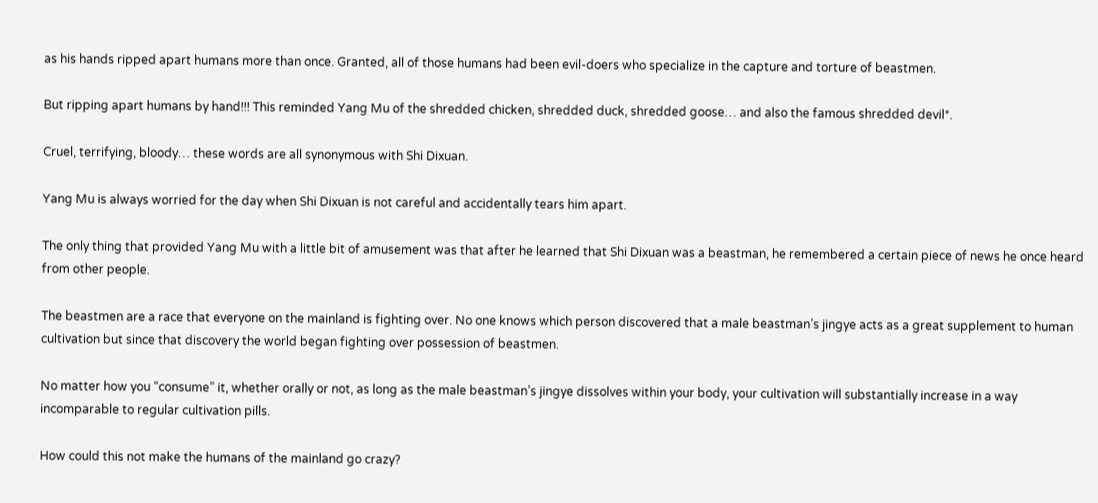as his hands ripped apart humans more than once. Granted, all of those humans had been evil-doers who specialize in the capture and torture of beastmen.

But ripping apart humans by hand!!! This reminded Yang Mu of the shredded chicken, shredded duck, shredded goose… and also the famous shredded devil*.

Cruel, terrifying, bloody… these words are all synonymous with Shi Dixuan.

Yang Mu is always worried for the day when Shi Dixuan is not careful and accidentally tears him apart.

The only thing that provided Yang Mu with a little bit of amusement was that after he learned that Shi Dixuan was a beastman, he remembered a certain piece of news he once heard from other people.

The beastmen are a race that everyone on the mainland is fighting over. No one knows which person discovered that a male beastman’s jingye acts as a great supplement to human cultivation but since that discovery the world began fighting over possession of beastmen.

No matter how you “consume” it, whether orally or not, as long as the male beastman’s jingye dissolves within your body, your cultivation will substantially increase in a way incomparable to regular cultivation pills.

How could this not make the humans of the mainland go crazy?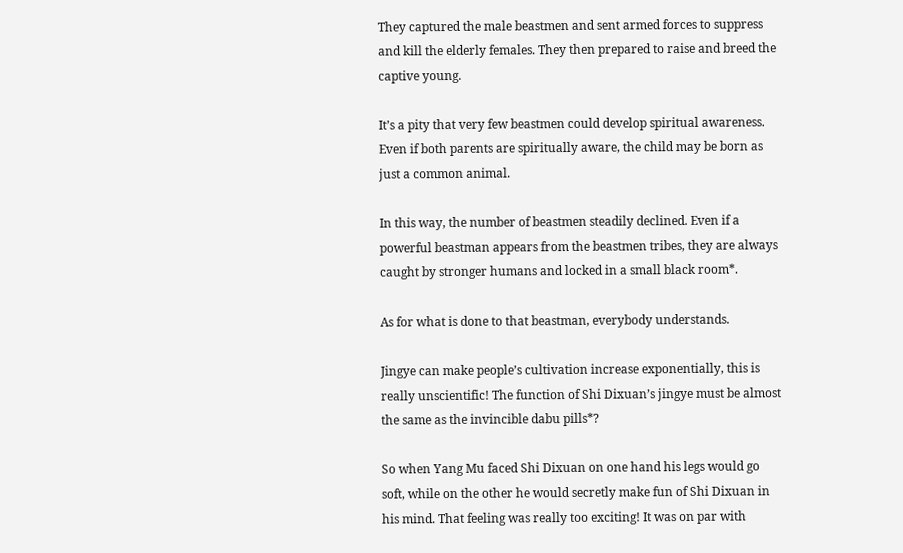They captured the male beastmen and sent armed forces to suppress and kill the elderly females. They then prepared to raise and breed the captive young.

It’s a pity that very few beastmen could develop spiritual awareness. Even if both parents are spiritually aware, the child may be born as just a common animal.

In this way, the number of beastmen steadily declined. Even if a powerful beastman appears from the beastmen tribes, they are always caught by stronger humans and locked in a small black room*.

As for what is done to that beastman, everybody understands.

Jingye can make people’s cultivation increase exponentially, this is really unscientific! The function of Shi Dixuan’s jingye must be almost the same as the invincible dabu pills*?

So when Yang Mu faced Shi Dixuan on one hand his legs would go soft, while on the other he would secretly make fun of Shi Dixuan in his mind. That feeling was really too exciting! It was on par with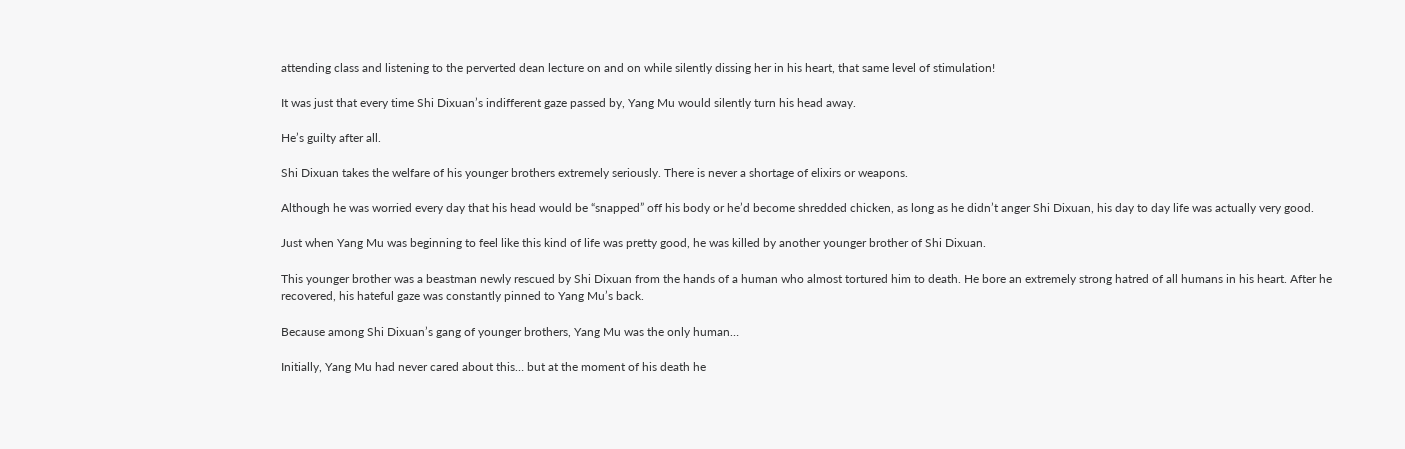attending class and listening to the perverted dean lecture on and on while silently dissing her in his heart, that same level of stimulation!

It was just that every time Shi Dixuan’s indifferent gaze passed by, Yang Mu would silently turn his head away.

He’s guilty after all.

Shi Dixuan takes the welfare of his younger brothers extremely seriously. There is never a shortage of elixirs or weapons.

Although he was worried every day that his head would be “snapped” off his body or he’d become shredded chicken, as long as he didn’t anger Shi Dixuan, his day to day life was actually very good.

Just when Yang Mu was beginning to feel like this kind of life was pretty good, he was killed by another younger brother of Shi Dixuan.

This younger brother was a beastman newly rescued by Shi Dixuan from the hands of a human who almost tortured him to death. He bore an extremely strong hatred of all humans in his heart. After he recovered, his hateful gaze was constantly pinned to Yang Mu’s back.

Because among Shi Dixuan’s gang of younger brothers, Yang Mu was the only human…

Initially, Yang Mu had never cared about this… but at the moment of his death he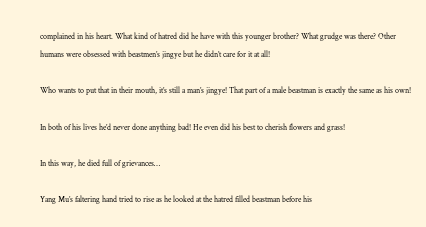complained in his heart. What kind of hatred did he have with this younger brother? What grudge was there? Other humans were obsessed with beastmen’s jingye but he didn’t care for it at all!

Who wants to put that in their mouth, it’s still a man’s jingye! That part of a male beastman is exactly the same as his own!

In both of his lives he’d never done anything bad! He even did his best to cherish flowers and grass!

In this way, he died full of grievances…

Yang Mu’s faltering hand tried to rise as he looked at the hatred filled beastman before his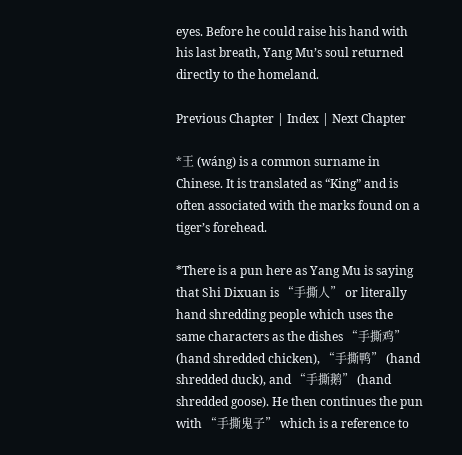eyes. Before he could raise his hand with his last breath, Yang Mu’s soul returned directly to the homeland.

Previous Chapter | Index | Next Chapter

*王 (wáng) is a common surname in Chinese. It is translated as “King” and is often associated with the marks found on a tiger’s forehead.

*There is a pun here as Yang Mu is saying that Shi Dixuan is “手撕人” or literally hand shredding people which uses the same characters as the dishes “手撕鸡” (hand shredded chicken), “手撕鸭” (hand shredded duck), and “手撕鹅” (hand shredded goose). He then continues the pun with “手撕鬼子” which is a reference to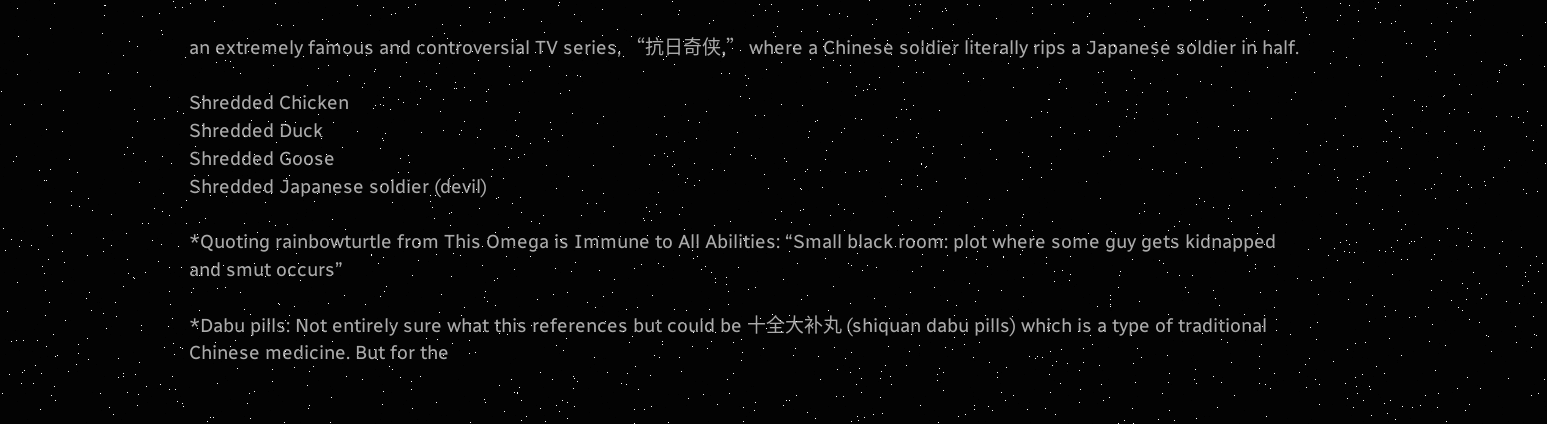an extremely famous and controversial TV series, “抗日奇侠,” where a Chinese soldier literally rips a Japanese soldier in half.

Shredded Chicken
Shredded Duck
Shredded Goose
Shredded Japanese soldier (devil)

*Quoting rainbowturtle from This Omega is Immune to All Abilities: “Small black room: plot where some guy gets kidnapped and smut occurs”

*Dabu pills: Not entirely sure what this references but could be 十全大补丸 (shiquan dabu pills) which is a type of traditional Chinese medicine. But for the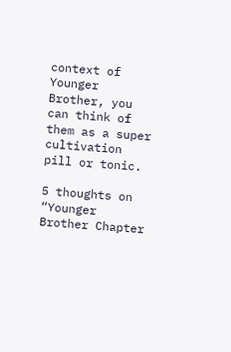context of Younger Brother, you can think of them as a super cultivation pill or tonic.

5 thoughts on “Younger Brother Chapter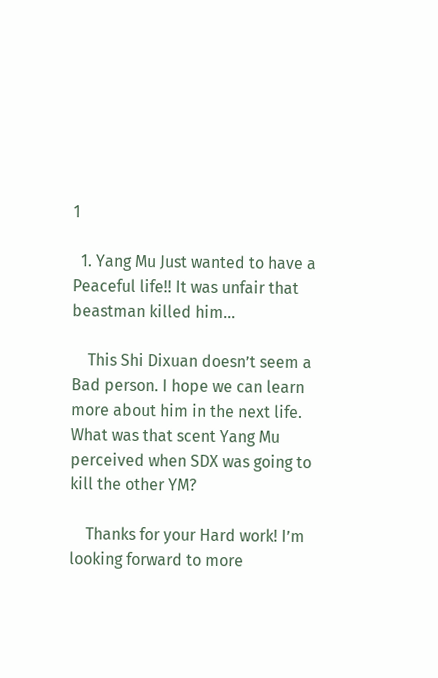1

  1. Yang Mu Just wanted to have a Peaceful life!! It was unfair that beastman killed him…

    This Shi Dixuan doesn’t seem a Bad person. I hope we can learn more about him in the next life. What was that scent Yang Mu perceived when SDX was going to kill the other YM?

    Thanks for your Hard work! I’m looking forward to more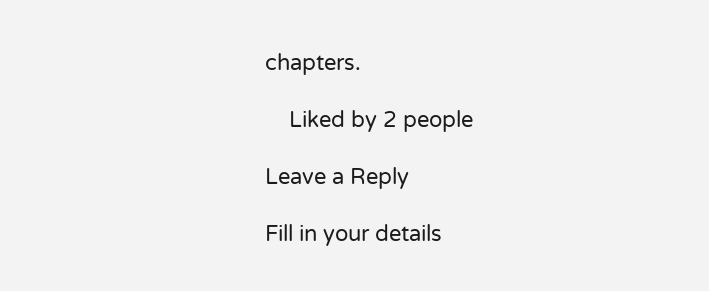chapters.

    Liked by 2 people

Leave a Reply

Fill in your details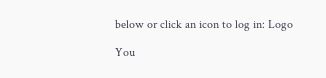below or click an icon to log in: Logo

You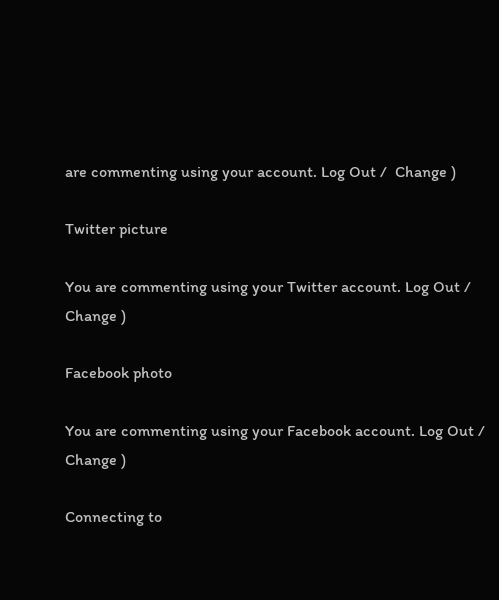are commenting using your account. Log Out /  Change )

Twitter picture

You are commenting using your Twitter account. Log Out /  Change )

Facebook photo

You are commenting using your Facebook account. Log Out /  Change )

Connecting to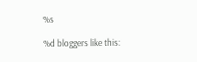%s

%d bloggers like this: